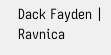Dack Fayden | Ravnica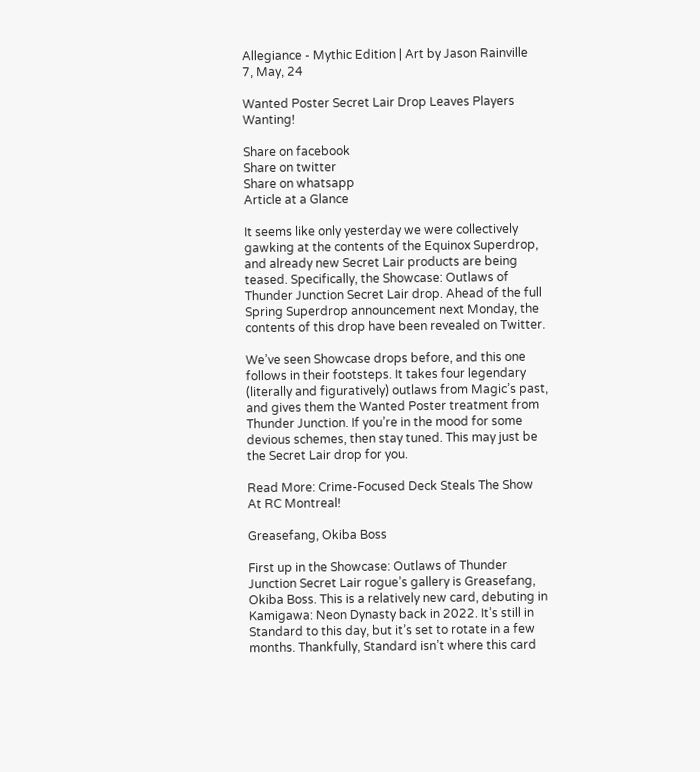Allegiance - Mythic Edition | Art by Jason Rainville
7, May, 24

Wanted Poster Secret Lair Drop Leaves Players Wanting!

Share on facebook
Share on twitter
Share on whatsapp
Article at a Glance

It seems like only yesterday we were collectively gawking at the contents of the Equinox Superdrop, and already new Secret Lair products are being teased. Specifically, the Showcase: Outlaws of Thunder Junction Secret Lair drop. Ahead of the full Spring Superdrop announcement next Monday, the contents of this drop have been revealed on Twitter.

We’ve seen Showcase drops before, and this one follows in their footsteps. It takes four legendary (literally and figuratively) outlaws from Magic’s past, and gives them the Wanted Poster treatment from Thunder Junction. If you’re in the mood for some devious schemes, then stay tuned. This may just be the Secret Lair drop for you.

Read More: Crime-Focused Deck Steals The Show At RC Montreal!

Greasefang, Okiba Boss

First up in the Showcase: Outlaws of Thunder Junction Secret Lair rogue’s gallery is Greasefang, Okiba Boss. This is a relatively new card, debuting in Kamigawa: Neon Dynasty back in 2022. It’s still in Standard to this day, but it’s set to rotate in a few months. Thankfully, Standard isn’t where this card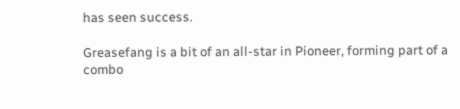has seen success.

Greasefang is a bit of an all-star in Pioneer, forming part of a combo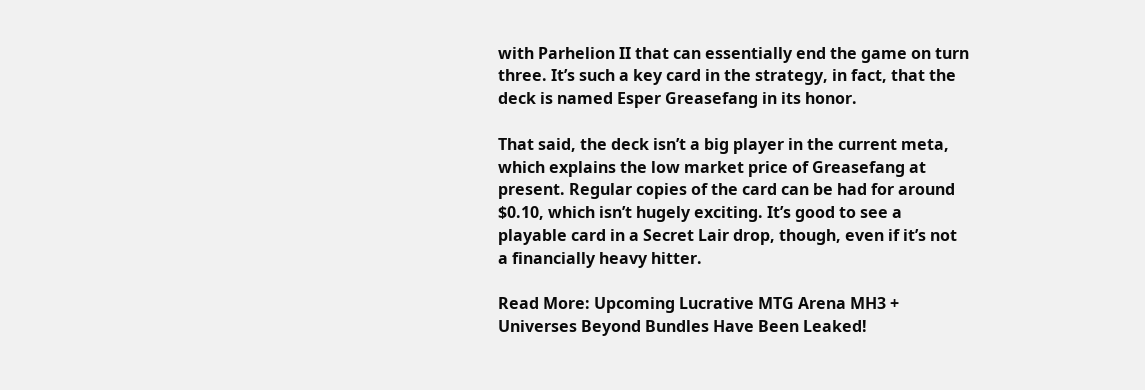with Parhelion II that can essentially end the game on turn three. It’s such a key card in the strategy, in fact, that the deck is named Esper Greasefang in its honor.

That said, the deck isn’t a big player in the current meta, which explains the low market price of Greasefang at present. Regular copies of the card can be had for around $0.10, which isn’t hugely exciting. It’s good to see a playable card in a Secret Lair drop, though, even if it’s not a financially heavy hitter.

Read More: Upcoming Lucrative MTG Arena MH3 + Universes Beyond Bundles Have Been Leaked!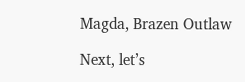Magda, Brazen Outlaw

Next, let’s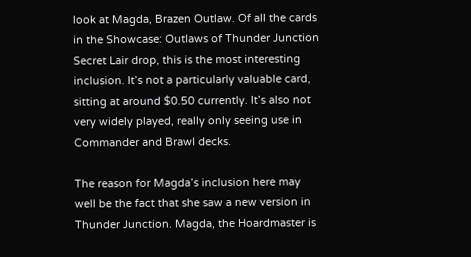look at Magda, Brazen Outlaw. Of all the cards in the Showcase: Outlaws of Thunder Junction Secret Lair drop, this is the most interesting inclusion. It’s not a particularly valuable card, sitting at around $0.50 currently. It’s also not very widely played, really only seeing use in Commander and Brawl decks.

The reason for Magda’s inclusion here may well be the fact that she saw a new version in Thunder Junction. Magda, the Hoardmaster is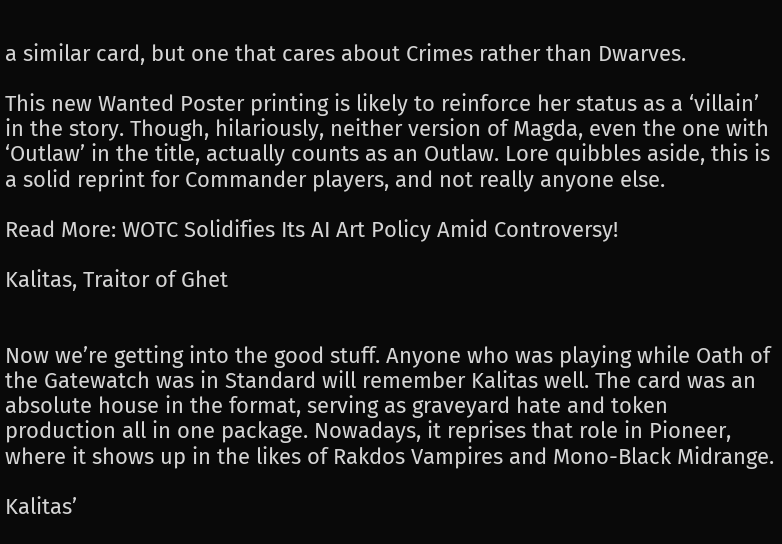a similar card, but one that cares about Crimes rather than Dwarves.

This new Wanted Poster printing is likely to reinforce her status as a ‘villain’ in the story. Though, hilariously, neither version of Magda, even the one with ‘Outlaw’ in the title, actually counts as an Outlaw. Lore quibbles aside, this is a solid reprint for Commander players, and not really anyone else.

Read More: WOTC Solidifies Its AI Art Policy Amid Controversy!

Kalitas, Traitor of Ghet


Now we’re getting into the good stuff. Anyone who was playing while Oath of the Gatewatch was in Standard will remember Kalitas well. The card was an absolute house in the format, serving as graveyard hate and token production all in one package. Nowadays, it reprises that role in Pioneer, where it shows up in the likes of Rakdos Vampires and Mono-Black Midrange.

Kalitas’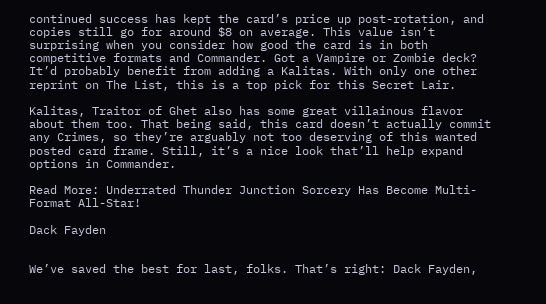continued success has kept the card’s price up post-rotation, and copies still go for around $8 on average. This value isn’t surprising when you consider how good the card is in both competitive formats and Commander. Got a Vampire or Zombie deck? It’d probably benefit from adding a Kalitas. With only one other reprint on The List, this is a top pick for this Secret Lair.

Kalitas, Traitor of Ghet also has some great villainous flavor about them too. That being said, this card doesn’t actually commit any Crimes, so they’re arguably not too deserving of this wanted posted card frame. Still, it’s a nice look that’ll help expand options in Commander.

Read More: Underrated Thunder Junction Sorcery Has Become Multi-Format All-Star!

Dack Fayden


We’ve saved the best for last, folks. That’s right: Dack Fayden,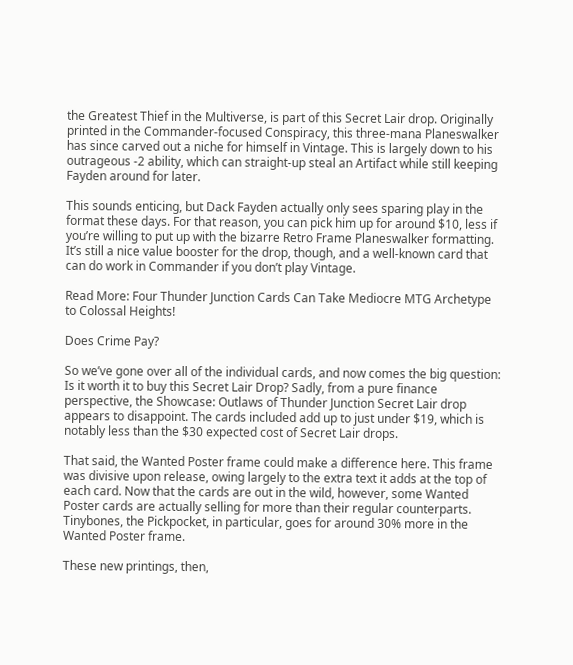the Greatest Thief in the Multiverse, is part of this Secret Lair drop. Originally printed in the Commander-focused Conspiracy, this three-mana Planeswalker has since carved out a niche for himself in Vintage. This is largely down to his outrageous -2 ability, which can straight-up steal an Artifact while still keeping Fayden around for later.

This sounds enticing, but Dack Fayden actually only sees sparing play in the format these days. For that reason, you can pick him up for around $10, less if you’re willing to put up with the bizarre Retro Frame Planeswalker formatting. It’s still a nice value booster for the drop, though, and a well-known card that can do work in Commander if you don’t play Vintage.

Read More: Four Thunder Junction Cards Can Take Mediocre MTG Archetype to Colossal Heights!

Does Crime Pay?

So we’ve gone over all of the individual cards, and now comes the big question: Is it worth it to buy this Secret Lair Drop? Sadly, from a pure finance perspective, the Showcase: Outlaws of Thunder Junction Secret Lair drop appears to disappoint. The cards included add up to just under $19, which is notably less than the $30 expected cost of Secret Lair drops.

That said, the Wanted Poster frame could make a difference here. This frame was divisive upon release, owing largely to the extra text it adds at the top of each card. Now that the cards are out in the wild, however, some Wanted Poster cards are actually selling for more than their regular counterparts. Tinybones, the Pickpocket, in particular, goes for around 30% more in the Wanted Poster frame.

These new printings, then,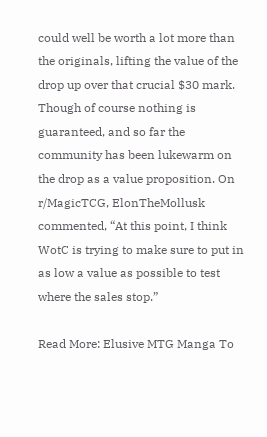could well be worth a lot more than the originals, lifting the value of the drop up over that crucial $30 mark. Though of course nothing is guaranteed, and so far the community has been lukewarm on the drop as a value proposition. On r/MagicTCG, ElonTheMollusk commented, “At this point, I think WotC is trying to make sure to put in as low a value as possible to test where the sales stop.”

Read More: Elusive MTG Manga To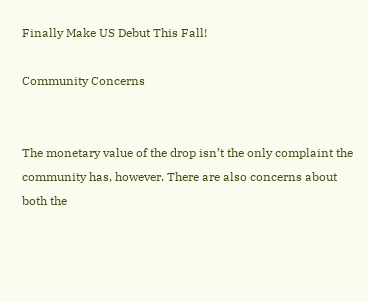Finally Make US Debut This Fall!

Community Concerns


The monetary value of the drop isn’t the only complaint the community has, however. There are also concerns about both the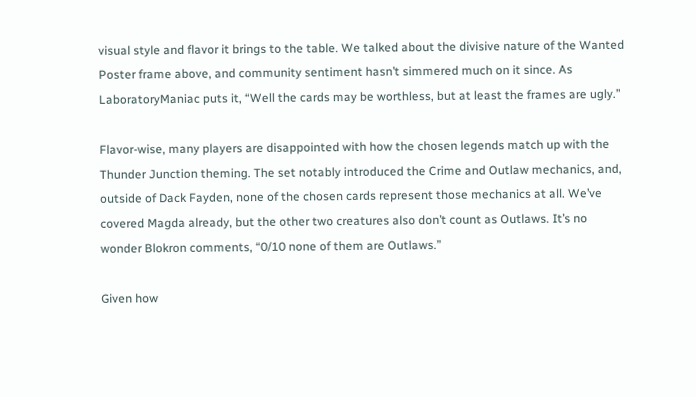visual style and flavor it brings to the table. We talked about the divisive nature of the Wanted Poster frame above, and community sentiment hasn’t simmered much on it since. As LaboratoryManiac puts it, “Well the cards may be worthless, but at least the frames are ugly.”

Flavor-wise, many players are disappointed with how the chosen legends match up with the Thunder Junction theming. The set notably introduced the Crime and Outlaw mechanics, and, outside of Dack Fayden, none of the chosen cards represent those mechanics at all. We’ve covered Magda already, but the other two creatures also don’t count as Outlaws. It’s no wonder Blokron comments, “0/10 none of them are Outlaws.”

Given how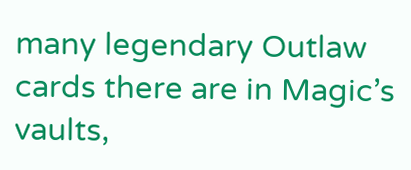many legendary Outlaw cards there are in Magic’s vaults,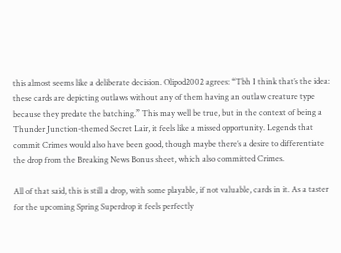this almost seems like a deliberate decision. Olipod2002 agrees: “Tbh I think that’s the idea: these cards are depicting outlaws without any of them having an outlaw creature type because they predate the batching.” This may well be true, but in the context of being a Thunder Junction-themed Secret Lair, it feels like a missed opportunity. Legends that commit Crimes would also have been good, though maybe there’s a desire to differentiate the drop from the Breaking News Bonus sheet, which also committed Crimes.

All of that said, this is still a drop, with some playable, if not valuable, cards in it. As a taster for the upcoming Spring Superdrop it feels perfectly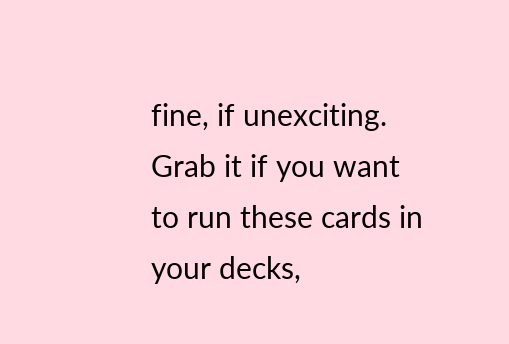fine, if unexciting. Grab it if you want to run these cards in your decks,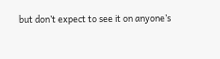but don’t expect to see it on anyone’s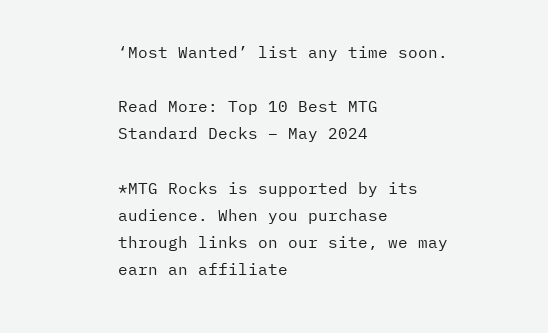‘Most Wanted’ list any time soon.

Read More: Top 10 Best MTG Standard Decks – May 2024

*MTG Rocks is supported by its audience. When you purchase through links on our site, we may earn an affiliate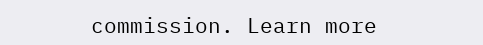commission. Learn more